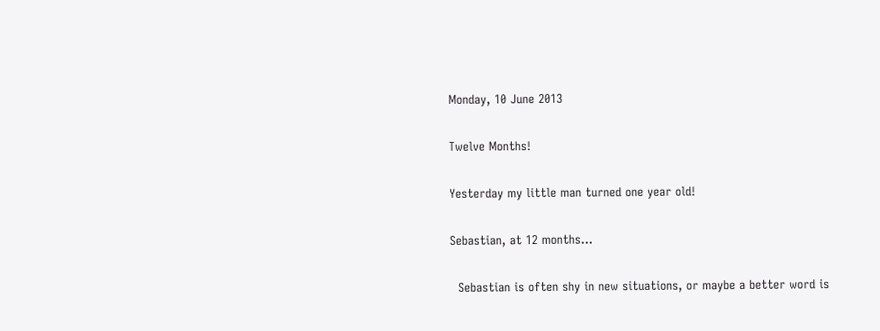Monday, 10 June 2013

Twelve Months!

Yesterday my little man turned one year old!

Sebastian, at 12 months...

  Sebastian is often shy in new situations, or maybe a better word is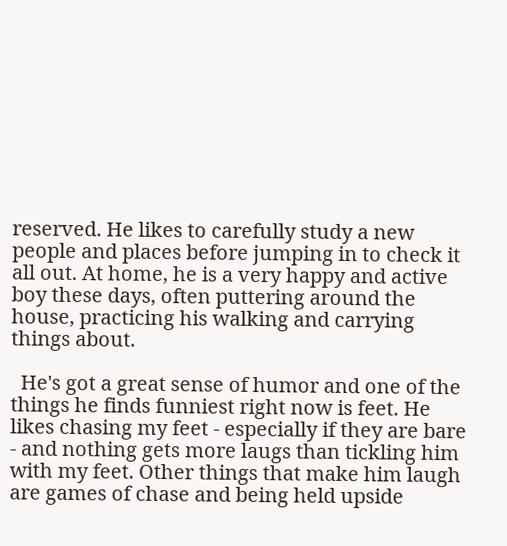reserved. He likes to carefully study a new people and places before jumping in to check it all out. At home, he is a very happy and active boy these days, often puttering around the house, practicing his walking and carrying things about.

  He's got a great sense of humor and one of the things he finds funniest right now is feet. He likes chasing my feet - especially if they are bare - and nothing gets more laugs than tickling him with my feet. Other things that make him laugh are games of chase and being held upside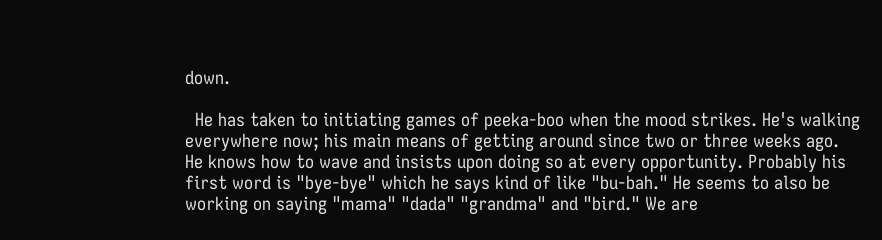down.

  He has taken to initiating games of peeka-boo when the mood strikes. He's walking everywhere now; his main means of getting around since two or three weeks ago. He knows how to wave and insists upon doing so at every opportunity. Probably his first word is "bye-bye" which he says kind of like "bu-bah." He seems to also be working on saying "mama" "dada" "grandma" and "bird." We are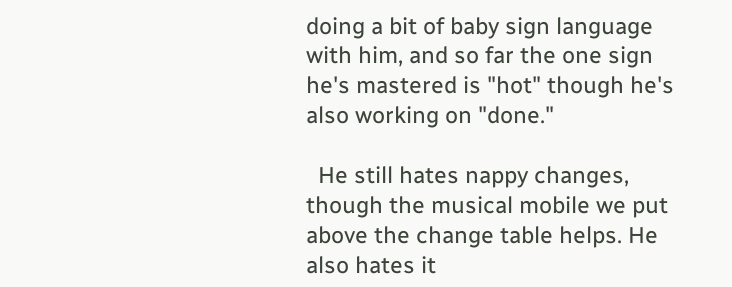doing a bit of baby sign language with him, and so far the one sign he's mastered is "hot" though he's also working on "done."

  He still hates nappy changes, though the musical mobile we put above the change table helps. He also hates it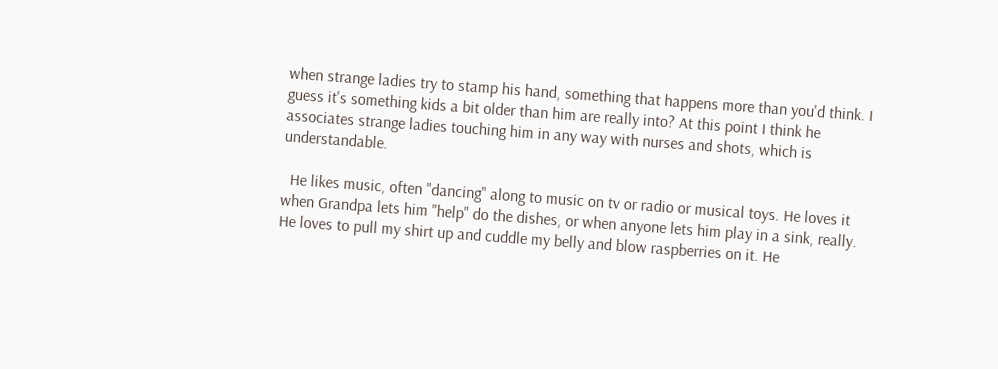when strange ladies try to stamp his hand, something that happens more than you'd think. I guess it's something kids a bit older than him are really into? At this point I think he associates strange ladies touching him in any way with nurses and shots, which is understandable.

  He likes music, often "dancing" along to music on tv or radio or musical toys. He loves it when Grandpa lets him "help" do the dishes, or when anyone lets him play in a sink, really. He loves to pull my shirt up and cuddle my belly and blow raspberries on it. He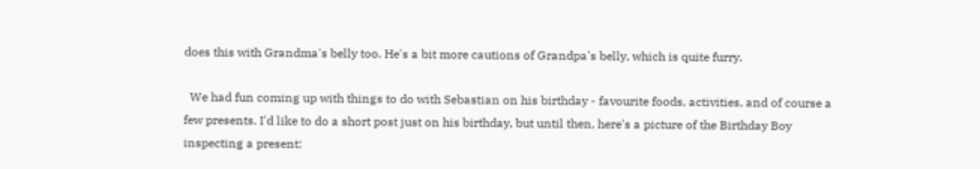does this with Grandma's belly too. He's a bit more cautions of Grandpa's belly, which is quite furry.

  We had fun coming up with things to do with Sebastian on his birthday - favourite foods, activities, and of course a few presents. I'd like to do a short post just on his birthday, but until then, here's a picture of the Birthday Boy inspecting a present: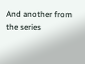And another from the series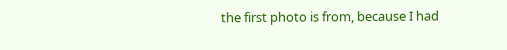the first photo is from, because I had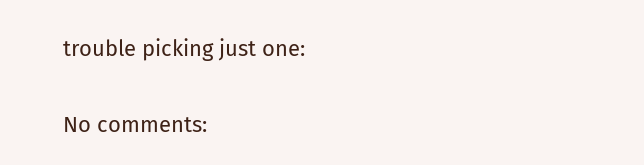trouble picking just one:

No comments: